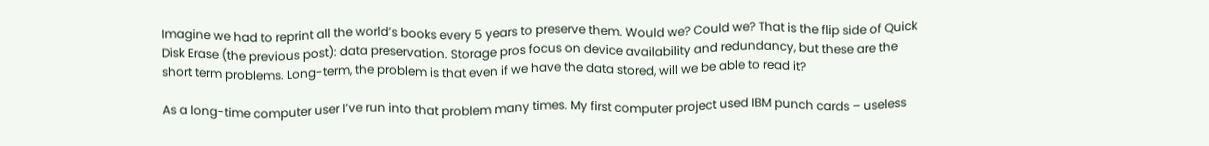Imagine we had to reprint all the world’s books every 5 years to preserve them. Would we? Could we? That is the flip side of Quick Disk Erase (the previous post): data preservation. Storage pros focus on device availability and redundancy, but these are the short term problems. Long-term, the problem is that even if we have the data stored, will we be able to read it?

As a long-time computer user I’ve run into that problem many times. My first computer project used IBM punch cards – useless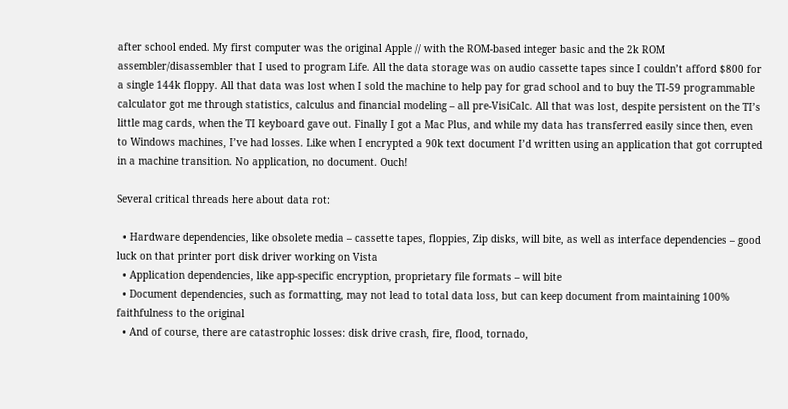after school ended. My first computer was the original Apple // with the ROM-based integer basic and the 2k ROM assembler/disassembler that I used to program Life. All the data storage was on audio cassette tapes since I couldn’t afford $800 for a single 144k floppy. All that data was lost when I sold the machine to help pay for grad school and to buy the TI-59 programmable calculator got me through statistics, calculus and financial modeling – all pre-VisiCalc. All that was lost, despite persistent on the TI’s little mag cards, when the TI keyboard gave out. Finally I got a Mac Plus, and while my data has transferred easily since then, even to Windows machines, I’ve had losses. Like when I encrypted a 90k text document I’d written using an application that got corrupted in a machine transition. No application, no document. Ouch!

Several critical threads here about data rot:

  • Hardware dependencies, like obsolete media – cassette tapes, floppies, Zip disks, will bite, as well as interface dependencies – good luck on that printer port disk driver working on Vista
  • Application dependencies, like app-specific encryption, proprietary file formats – will bite
  • Document dependencies, such as formatting, may not lead to total data loss, but can keep document from maintaining 100% faithfulness to the original
  • And of course, there are catastrophic losses: disk drive crash, fire, flood, tornado,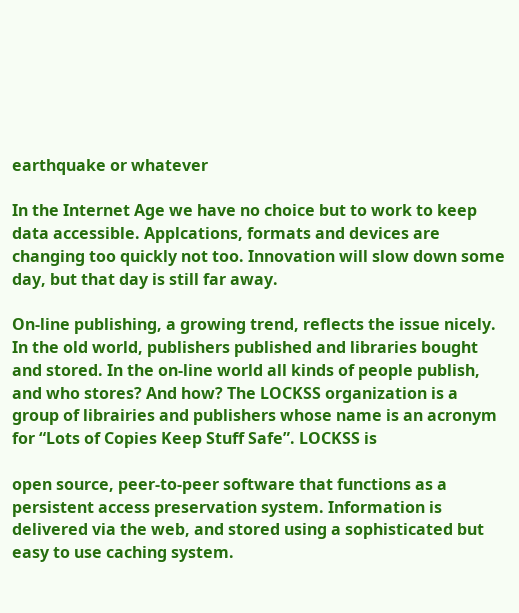earthquake or whatever

In the Internet Age we have no choice but to work to keep data accessible. Applcations, formats and devices are changing too quickly not too. Innovation will slow down some day, but that day is still far away.

On-line publishing, a growing trend, reflects the issue nicely. In the old world, publishers published and libraries bought and stored. In the on-line world all kinds of people publish, and who stores? And how? The LOCKSS organization is a group of librairies and publishers whose name is an acronym for “Lots of Copies Keep Stuff Safe”. LOCKSS is

open source, peer-to-peer software that functions as a persistent access preservation system. Information is delivered via the web, and stored using a sophisticated but easy to use caching system.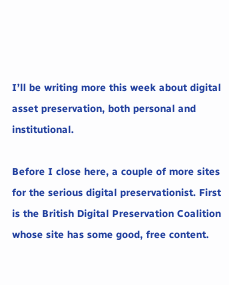I’ll be writing more this week about digital asset preservation, both personal and institutional.

Before I close here, a couple of more sites for the serious digital preservationist. First is the British Digital Preservation Coalition whose site has some good, free content.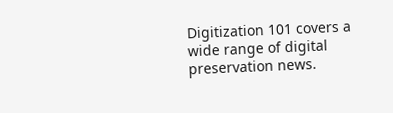Digitization 101 covers a wide range of digital preservation news.